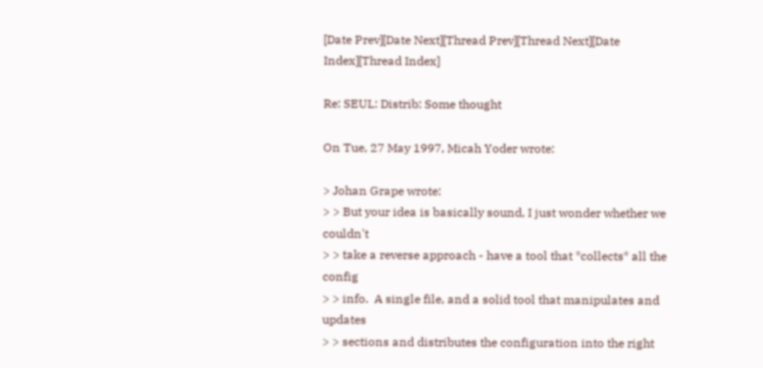[Date Prev][Date Next][Thread Prev][Thread Next][Date Index][Thread Index]

Re: SEUL: Distrib: Some thought

On Tue, 27 May 1997, Micah Yoder wrote:

> Johan Grape wrote:
> > But your idea is basically sound, I just wonder whether we couldn't
> > take a reverse approach - have a tool that *collects* all the config
> > info.  A single file, and a solid tool that manipulates and updates
> > sections and distributes the configuration into the right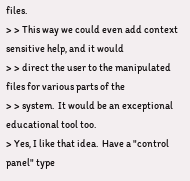files.
> > This way we could even add context sensitive help, and it would
> > direct the user to the manipulated files for various parts of the
> > system.  It would be an exceptional educational tool too.
> Yes, I like that idea.  Have a "control panel" type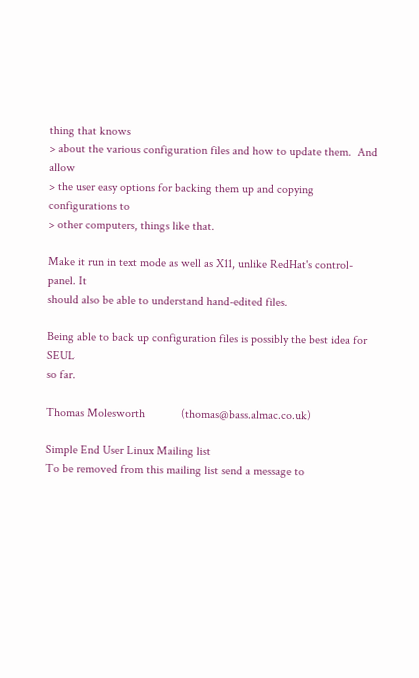thing that knows
> about the various configuration files and how to update them.  And allow
> the user easy options for backing them up and copying configurations to
> other computers, things like that.

Make it run in text mode as well as X11, unlike RedHat's control-panel. It
should also be able to understand hand-edited files.

Being able to back up configuration files is possibly the best idea for SEUL
so far.

Thomas Molesworth            (thomas@bass.almac.co.uk)

Simple End User Linux Mailing list
To be removed from this mailing list send a message to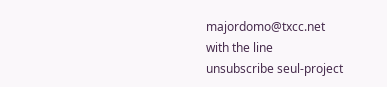majordomo@txcc.net
with the line
unsubscribe seul-project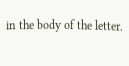in the body of the letter.